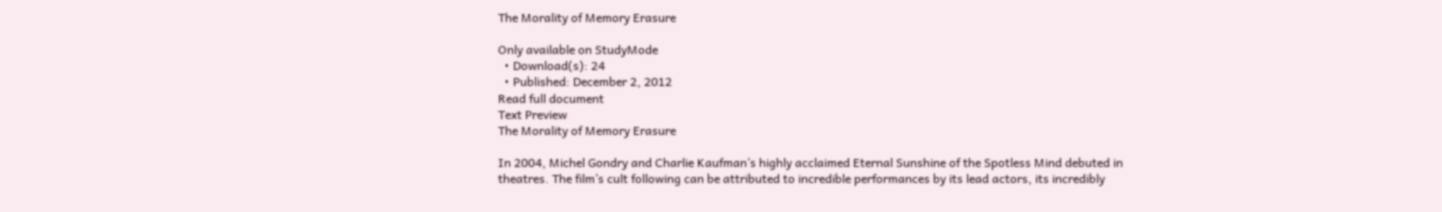The Morality of Memory Erasure

Only available on StudyMode
  • Download(s): 24
  • Published: December 2, 2012
Read full document
Text Preview
The Morality of Memory Erasure

In 2004, Michel Gondry and Charlie Kaufman’s highly acclaimed Eternal Sunshine of the Spotless Mind debuted in theatres. The film’s cult following can be attributed to incredible performances by its lead actors, its incredibly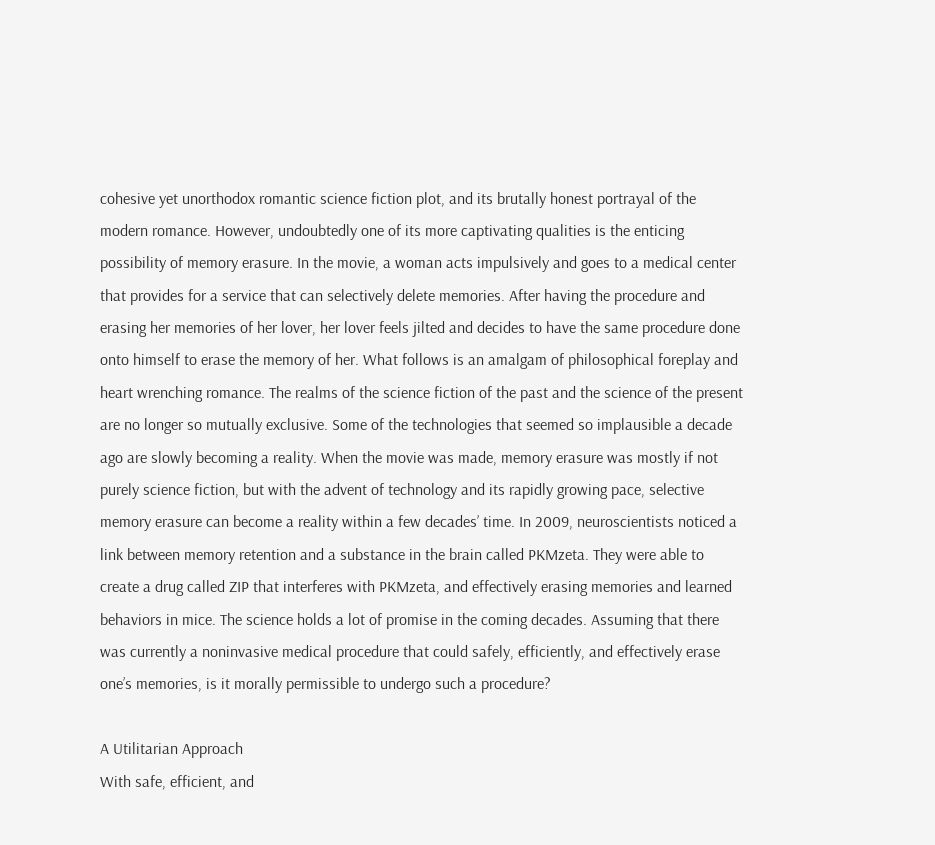cohesive yet unorthodox romantic science fiction plot, and its brutally honest portrayal of the modern romance. However, undoubtedly one of its more captivating qualities is the enticing possibility of memory erasure. In the movie, a woman acts impulsively and goes to a medical center that provides for a service that can selectively delete memories. After having the procedure and erasing her memories of her lover, her lover feels jilted and decides to have the same procedure done onto himself to erase the memory of her. What follows is an amalgam of philosophical foreplay and heart wrenching romance. The realms of the science fiction of the past and the science of the present are no longer so mutually exclusive. Some of the technologies that seemed so implausible a decade ago are slowly becoming a reality. When the movie was made, memory erasure was mostly if not purely science fiction, but with the advent of technology and its rapidly growing pace, selective memory erasure can become a reality within a few decades’ time. In 2009, neuroscientists noticed a link between memory retention and a substance in the brain called PKMzeta. They were able to create a drug called ZIP that interferes with PKMzeta, and effectively erasing memories and learned behaviors in mice. The science holds a lot of promise in the coming decades. Assuming that there was currently a noninvasive medical procedure that could safely, efficiently, and effectively erase one’s memories, is it morally permissible to undergo such a procedure?

A Utilitarian Approach
With safe, efficient, and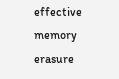effective memory erasure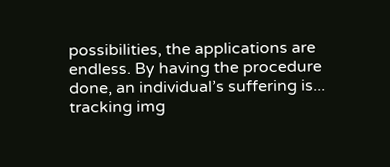possibilities, the applications are endless. By having the procedure done, an individual’s suffering is...
tracking img